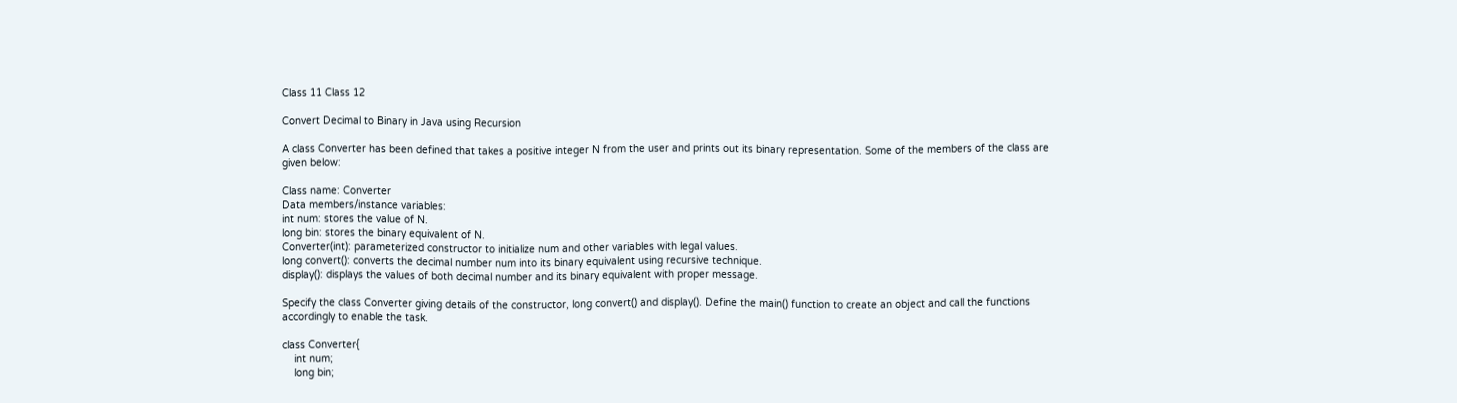Class 11 Class 12

Convert Decimal to Binary in Java using Recursion

A class Converter has been defined that takes a positive integer N from the user and prints out its binary representation. Some of the members of the class are given below:

Class name: Converter
Data members/instance variables:
int num: stores the value of N.
long bin: stores the binary equivalent of N.
Converter(int): parameterized constructor to initialize num and other variables with legal values.
long convert(): converts the decimal number num into its binary equivalent using recursive technique.
display(): displays the values of both decimal number and its binary equivalent with proper message.

Specify the class Converter giving details of the constructor, long convert() and display(). Define the main() function to create an object and call the functions accordingly to enable the task.

class Converter{
    int num;
    long bin;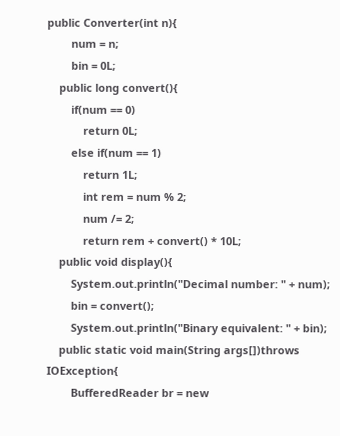public Converter(int n){
        num = n;
        bin = 0L;
    public long convert(){
        if(num == 0)
            return 0L;
        else if(num == 1)
            return 1L;
            int rem = num % 2;
            num /= 2;
            return rem + convert() * 10L;
    public void display(){
        System.out.println("Decimal number: " + num);
        bin = convert();
        System.out.println("Binary equivalent: " + bin);
    public static void main(String args[])throws IOException{
        BufferedReader br = new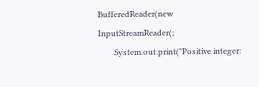BufferedReader(new InputStreamReader(;
        System.out.print("Positive integer: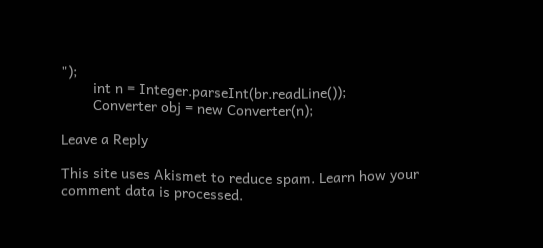");
        int n = Integer.parseInt(br.readLine());
        Converter obj = new Converter(n);

Leave a Reply

This site uses Akismet to reduce spam. Learn how your comment data is processed.